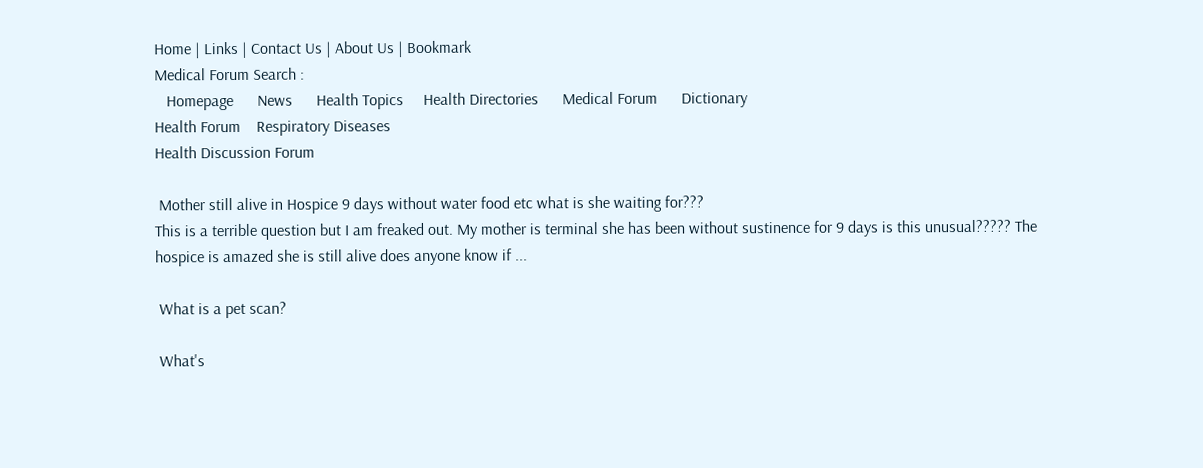Home | Links | Contact Us | About Us | Bookmark
Medical Forum Search :
   Homepage      News      Health Topics     Health Directories      Medical Forum      Dictionary
Health Forum    Respiratory Diseases
Health Discussion Forum

 Mother still alive in Hospice 9 days without water food etc what is she waiting for???
This is a terrible question but I am freaked out. My mother is terminal she has been without sustinence for 9 days is this unusual????? The hospice is amazed she is still alive does anyone know if ...

 What is a pet scan?

 What's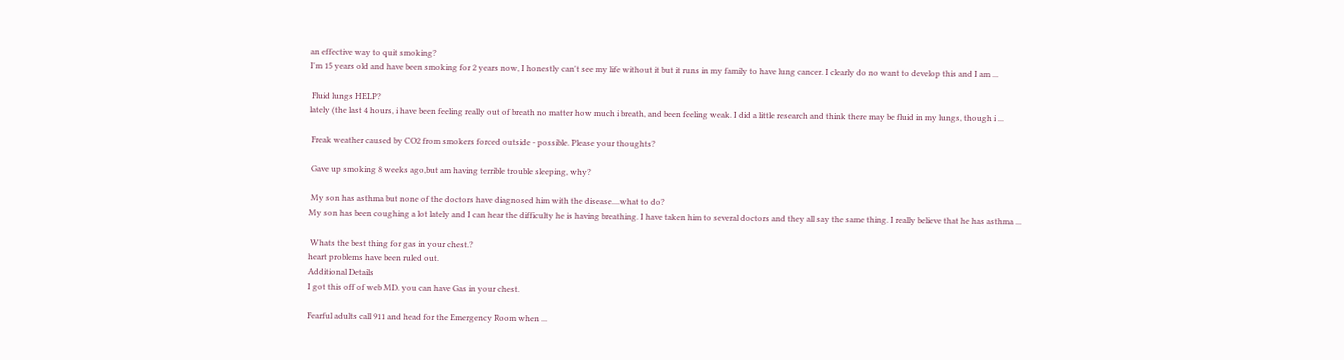an effective way to quit smoking?
I'm 15 years old and have been smoking for 2 years now, I honestly can't see my life without it but it runs in my family to have lung cancer. I clearly do no want to develop this and I am ...

 Fluid lungs HELP?
lately (the last 4 hours, i have been feeling really out of breath no matter how much i breath, and been feeling weak. I did a little research and think there may be fluid in my lungs, though i ...

 Freak weather caused by CO2 from smokers forced outside - possible. Please your thoughts?

 Gave up smoking 8 weeks ago,but am having terrible trouble sleeping, why?

 My son has asthma but none of the doctors have diagnosed him with the disease....what to do?
My son has been coughing a lot lately and I can hear the difficulty he is having breathing. I have taken him to several doctors and they all say the same thing. I really believe that he has asthma ...

 Whats the best thing for gas in your chest.?
heart problems have been ruled out.
Additional Details
I got this off of web MD. you can have Gas in your chest.

Fearful adults call 911 and head for the Emergency Room when ...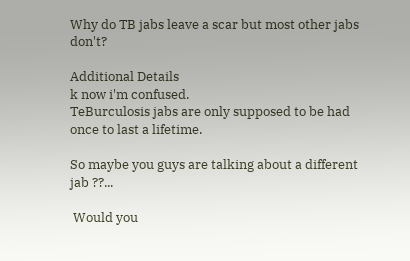Why do TB jabs leave a scar but most other jabs don't?

Additional Details
k now i'm confused.
TeBurculosis jabs are only supposed to be had once to last a lifetime.

So maybe you guys are talking about a different jab ??...

 Would you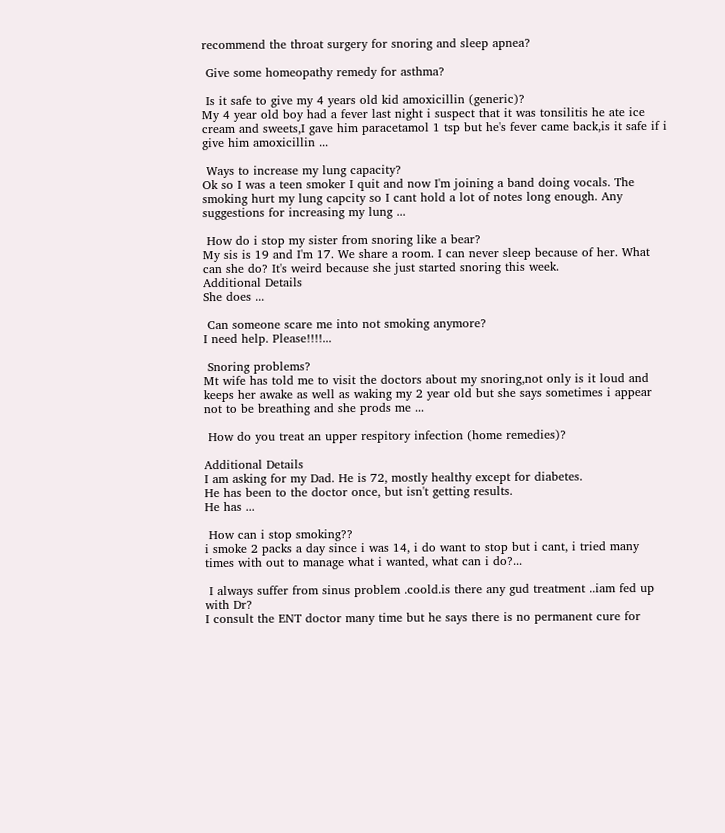recommend the throat surgery for snoring and sleep apnea?

 Give some homeopathy remedy for asthma?

 Is it safe to give my 4 years old kid amoxicillin (generic)?
My 4 year old boy had a fever last night i suspect that it was tonsilitis he ate ice cream and sweets,I gave him paracetamol 1 tsp but he's fever came back,is it safe if i give him amoxicillin ...

 Ways to increase my lung capacity?
Ok so I was a teen smoker I quit and now I'm joining a band doing vocals. The smoking hurt my lung capcity so I cant hold a lot of notes long enough. Any suggestions for increasing my lung ...

 How do i stop my sister from snoring like a bear?
My sis is 19 and I'm 17. We share a room. I can never sleep because of her. What can she do? It's weird because she just started snoring this week.
Additional Details
She does ...

 Can someone scare me into not smoking anymore?
I need help. Please!!!!...

 Snoring problems?
Mt wife has told me to visit the doctors about my snoring,not only is it loud and keeps her awake as well as waking my 2 year old but she says sometimes i appear not to be breathing and she prods me ...

 How do you treat an upper respitory infection (home remedies)?

Additional Details
I am asking for my Dad. He is 72, mostly healthy except for diabetes.
He has been to the doctor once, but isn't getting results.
He has ...

 How can i stop smoking??
i smoke 2 packs a day since i was 14, i do want to stop but i cant, i tried many times with out to manage what i wanted, what can i do?...

 I always suffer from sinus problem .coold.is there any gud treatment ..iam fed up with Dr?
I consult the ENT doctor many time but he says there is no permanent cure for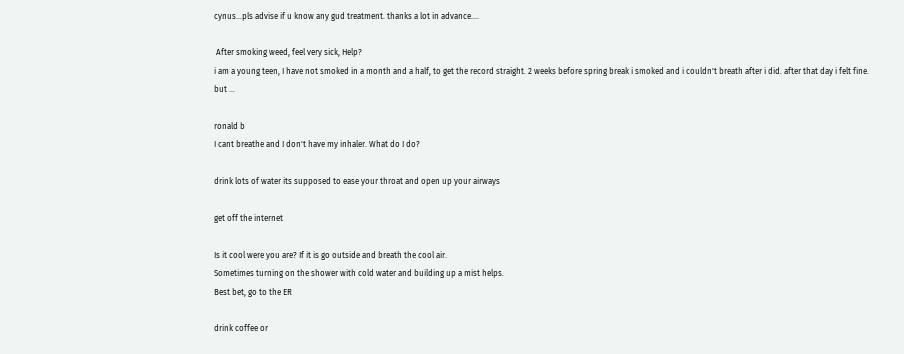cynus...pls advise if u know any gud treatment. thanks a lot in advance....

 After smoking weed, feel very sick, Help?
i am a young teen, I have not smoked in a month and a half, to get the record straight. 2 weeks before spring break i smoked and i couldn't breath after i did. after that day i felt fine. but ...

ronald b
I cant breathe and I don't have my inhaler. What do I do?

drink lots of water its supposed to ease your throat and open up your airways

get off the internet

Is it cool were you are? If it is go outside and breath the cool air.
Sometimes turning on the shower with cold water and building up a mist helps.
Best bet, go to the ER

drink coffee or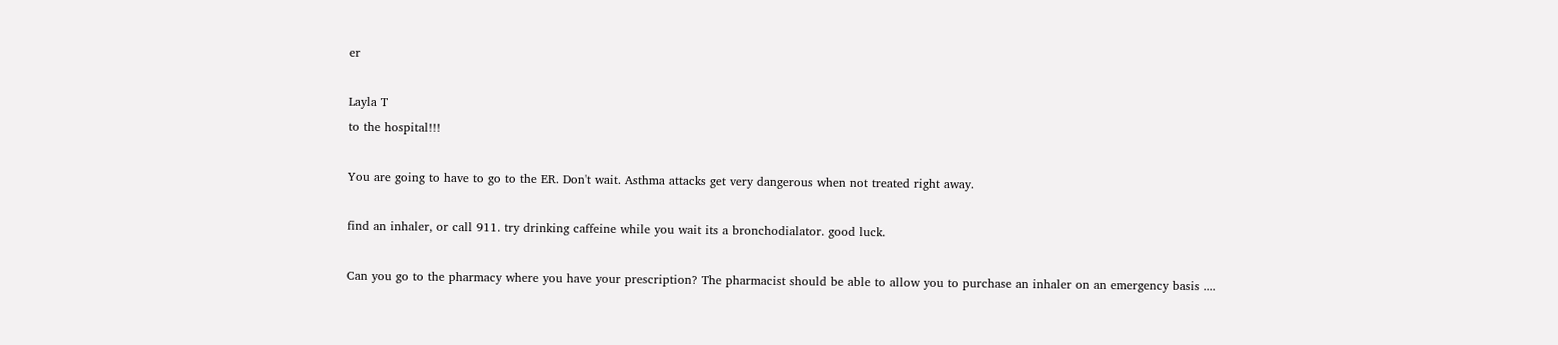er

Layla T
to the hospital!!!

You are going to have to go to the ER. Don't wait. Asthma attacks get very dangerous when not treated right away.

find an inhaler, or call 911. try drinking caffeine while you wait its a bronchodialator. good luck.

Can you go to the pharmacy where you have your prescription? The pharmacist should be able to allow you to purchase an inhaler on an emergency basis ....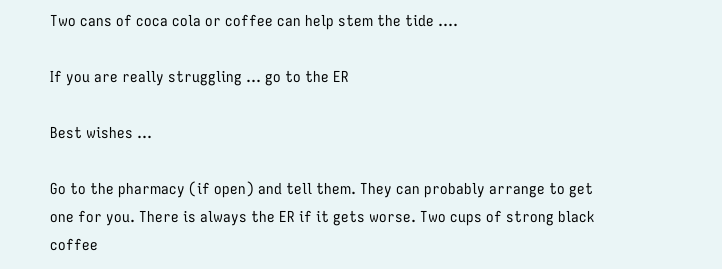Two cans of coca cola or coffee can help stem the tide ....

If you are really struggling ... go to the ER

Best wishes ...

Go to the pharmacy (if open) and tell them. They can probably arrange to get one for you. There is always the ER if it gets worse. Two cups of strong black coffee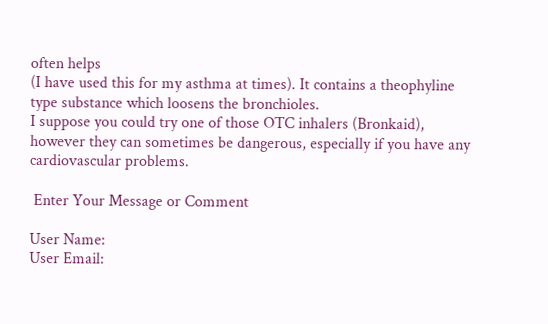often helps
(I have used this for my asthma at times). It contains a theophyline type substance which loosens the bronchioles.
I suppose you could try one of those OTC inhalers (Bronkaid),
however they can sometimes be dangerous, especially if you have any cardiovascular problems.

 Enter Your Message or Comment

User Name:
User Email: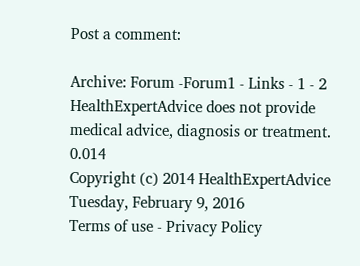Post a comment:

Archive: Forum -Forum1 - Links - 1 - 2
HealthExpertAdvice does not provide medical advice, diagnosis or treatment. 0.014
Copyright (c) 2014 HealthExpertAdvice Tuesday, February 9, 2016
Terms of use - Privacy Policy